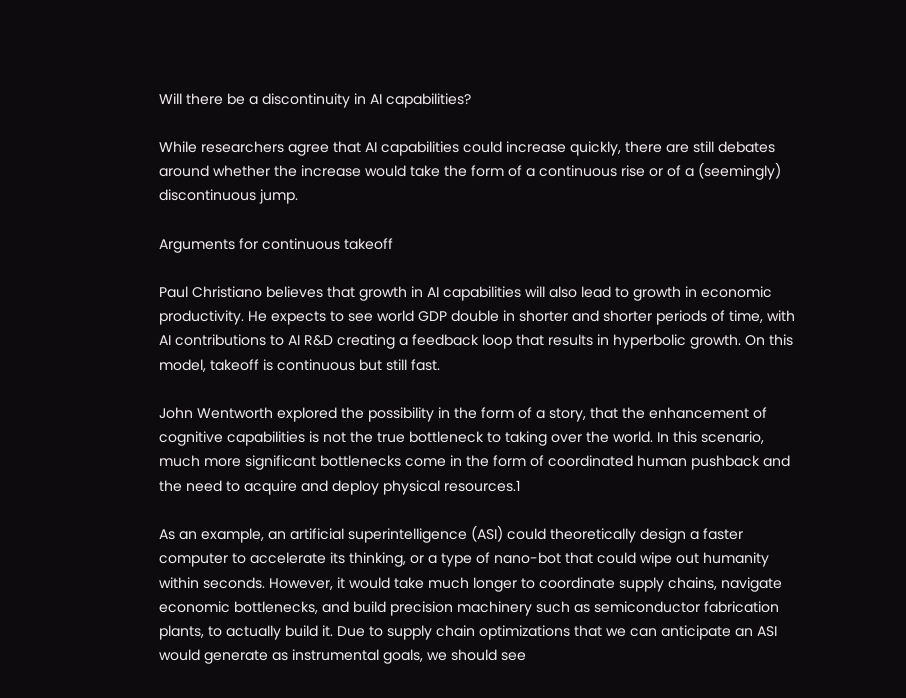Will there be a discontinuity in AI capabilities?

While researchers agree that AI capabilities could increase quickly, there are still debates around whether the increase would take the form of a continuous rise or of a (seemingly) discontinuous jump.

Arguments for continuous takeoff

Paul Christiano believes that growth in AI capabilities will also lead to growth in economic productivity. He expects to see world GDP double in shorter and shorter periods of time, with AI contributions to AI R&D creating a feedback loop that results in hyperbolic growth. On this model, takeoff is continuous but still fast.

John Wentworth explored the possibility in the form of a story, that the enhancement of cognitive capabilities is not the true bottleneck to taking over the world. In this scenario, much more significant bottlenecks come in the form of coordinated human pushback and the need to acquire and deploy physical resources.1

As an example, an artificial superintelligence (ASI) could theoretically design a faster computer to accelerate its thinking, or a type of nano-bot that could wipe out humanity within seconds. However, it would take much longer to coordinate supply chains, navigate economic bottlenecks, and build precision machinery such as semiconductor fabrication plants, to actually build it. Due to supply chain optimizations that we can anticipate an ASI would generate as instrumental goals, we should see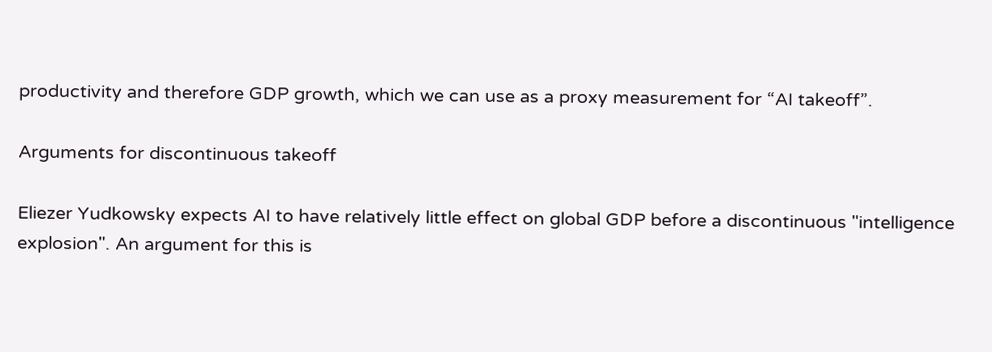productivity and therefore GDP growth, which we can use as a proxy measurement for “AI takeoff”.

Arguments for discontinuous takeoff

Eliezer Yudkowsky expects AI to have relatively little effect on global GDP before a discontinuous "intelligence explosion". An argument for this is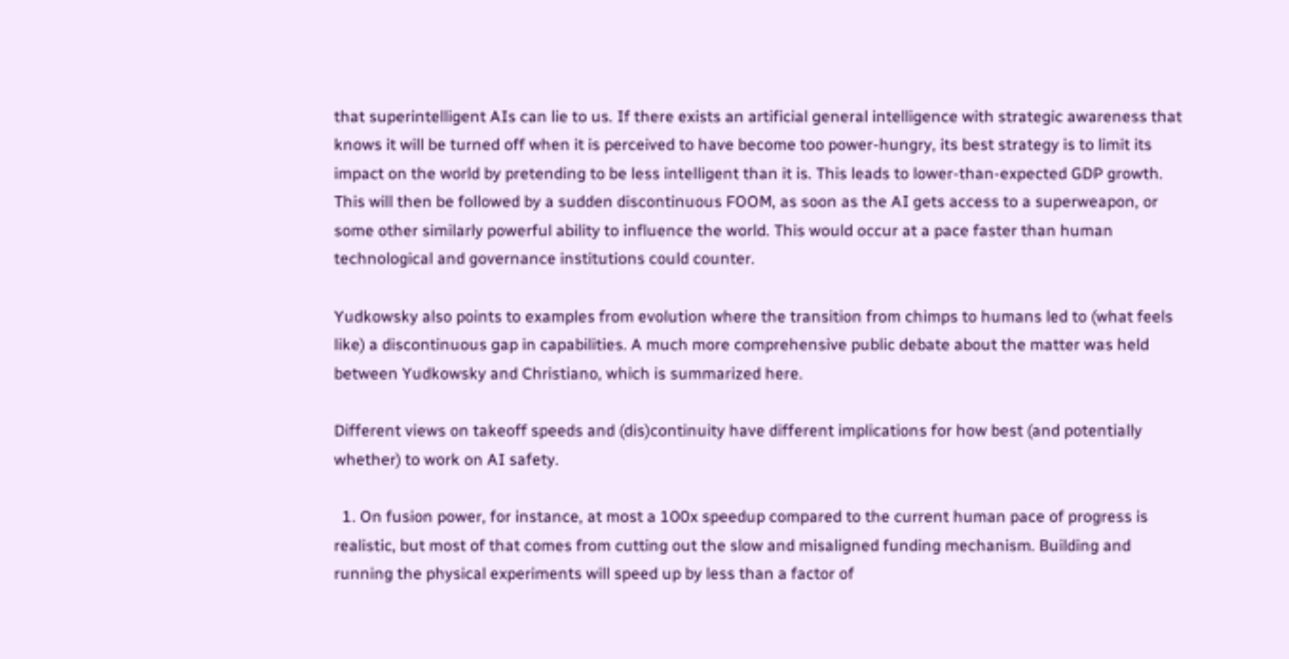that superintelligent AIs can lie to us. If there exists an artificial general intelligence with strategic awareness that knows it will be turned off when it is perceived to have become too power-hungry, its best strategy is to limit its impact on the world by pretending to be less intelligent than it is. This leads to lower-than-expected GDP growth. This will then be followed by a sudden discontinuous FOOM, as soon as the AI gets access to a superweapon, or some other similarly powerful ability to influence the world. This would occur at a pace faster than human technological and governance institutions could counter.

Yudkowsky also points to examples from evolution where the transition from chimps to humans led to (what feels like) a discontinuous gap in capabilities. A much more comprehensive public debate about the matter was held between Yudkowsky and Christiano, which is summarized here.

Different views on takeoff speeds and (dis)continuity have different implications for how best (and potentially whether) to work on AI safety.

  1. On fusion power, for instance, at most a 100x speedup compared to the current human pace of progress is realistic, but most of that comes from cutting out the slow and misaligned funding mechanism. Building and running the physical experiments will speed up by less than a factor of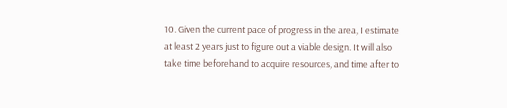10. Given the current pace of progress in the area, I estimate at least 2 years just to figure out a viable design. It will also take time beforehand to acquire resources, and time after to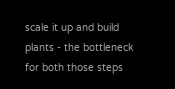scale it up and build plants - the bottleneck for both those steps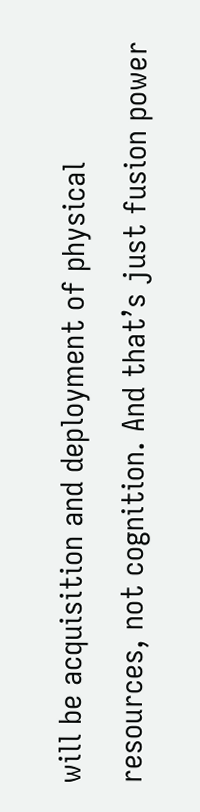will be acquisition and deployment of physical resources, not cognition. And that’s just fusion power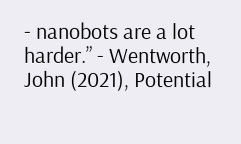- nanobots are a lot harder.” - Wentworth, John (2021), Potential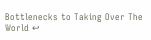Bottlenecks to Taking Over The World ↩